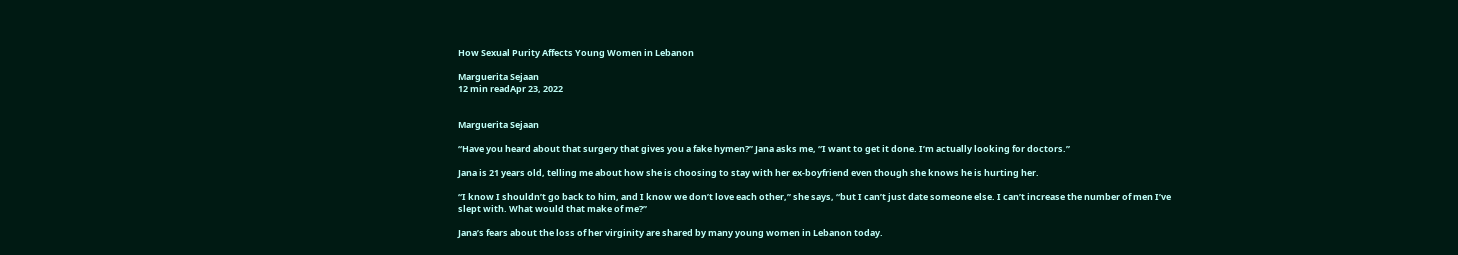How Sexual Purity Affects Young Women in Lebanon

Marguerita Sejaan
12 min readApr 23, 2022


Marguerita Sejaan

“Have you heard about that surgery that gives you a fake hymen?” Jana asks me, “I want to get it done. I’m actually looking for doctors.”

Jana is 21 years old, telling me about how she is choosing to stay with her ex-boyfriend even though she knows he is hurting her.

“I know I shouldn’t go back to him, and I know we don’t love each other,” she says, “but I can’t just date someone else. I can’t increase the number of men I’ve slept with. What would that make of me?”

Jana’s fears about the loss of her virginity are shared by many young women in Lebanon today.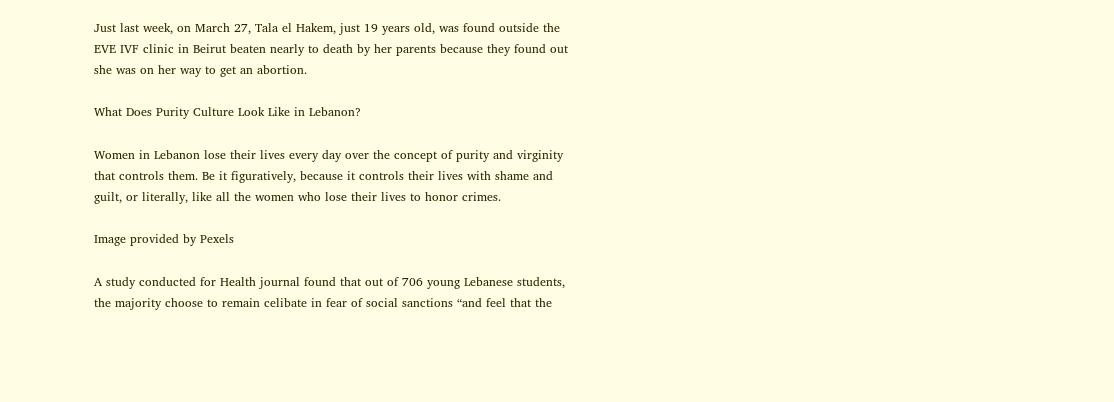Just last week, on March 27, Tala el Hakem, just 19 years old, was found outside the EVE IVF clinic in Beirut beaten nearly to death by her parents because they found out she was on her way to get an abortion.

What Does Purity Culture Look Like in Lebanon?

Women in Lebanon lose their lives every day over the concept of purity and virginity that controls them. Be it figuratively, because it controls their lives with shame and guilt, or literally, like all the women who lose their lives to honor crimes.

Image provided by Pexels

A study conducted for Health journal found that out of 706 young Lebanese students, the majority choose to remain celibate in fear of social sanctions “and feel that the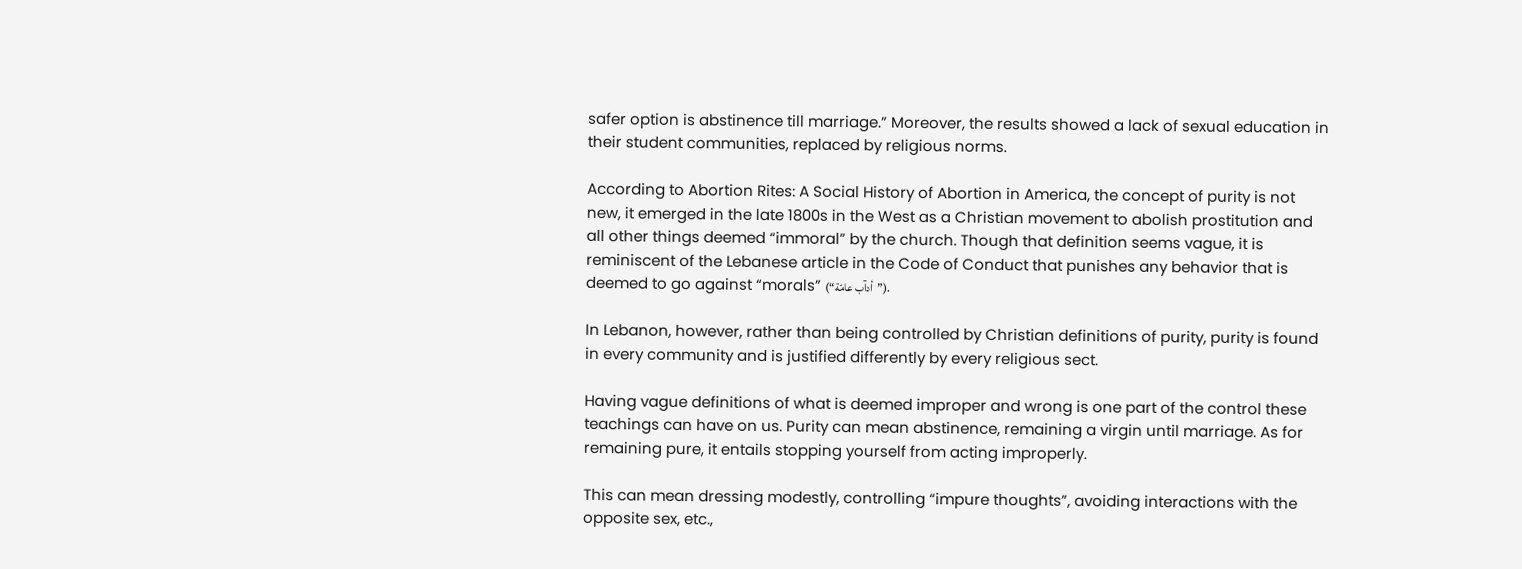safer option is abstinence till marriage.” Moreover, the results showed a lack of sexual education in their student communities, replaced by religious norms.

According to Abortion Rites: A Social History of Abortion in America, the concept of purity is not new, it emerged in the late 1800s in the West as a Christian movement to abolish prostitution and all other things deemed “immoral” by the church. Though that definition seems vague, it is reminiscent of the Lebanese article in the Code of Conduct that punishes any behavior that is deemed to go against “morals” (“أدآب عامّة”).

In Lebanon, however, rather than being controlled by Christian definitions of purity, purity is found in every community and is justified differently by every religious sect.

Having vague definitions of what is deemed improper and wrong is one part of the control these teachings can have on us. Purity can mean abstinence, remaining a virgin until marriage. As for remaining pure, it entails stopping yourself from acting improperly.

This can mean dressing modestly, controlling “impure thoughts”, avoiding interactions with the opposite sex, etc.,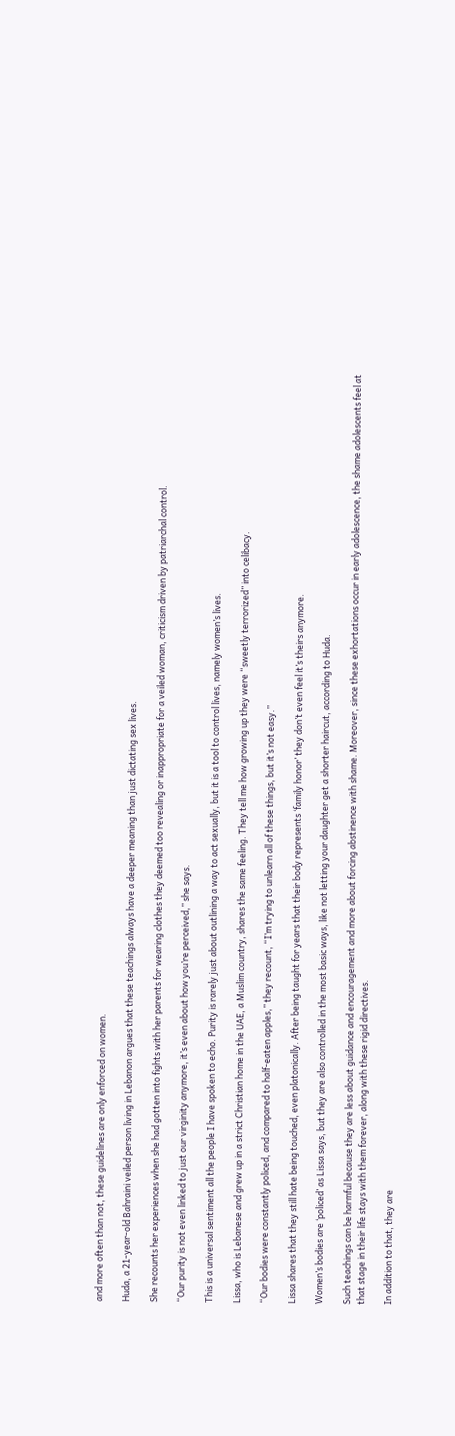and more often than not, these guidelines are only enforced on women.

Huda, a 21-year-old Bahraini veiled person living in Lebanon argues that these teachings always have a deeper meaning than just dictating sex lives.

She recounts her experiences when she had gotten into fights with her parents for wearing clothes they deemed too revealing or inappropriate for a veiled woman, criticism driven by patriarchal control.

“Our purity is not even linked to just our virginity anymore, it’s even about how you’re perceived,” she says.

This is a universal sentiment all the people I have spoken to echo. Purity is rarely just about outlining a way to act sexually, but it is a tool to control lives, namely women’s lives.

Lissa, who is Lebanese and grew up in a strict Christian home in the UAE, a Muslim country, shares the same feeling. They tell me how growing up they were “sweetly terrorized” into celibacy.

“Our bodies were constantly policed, and compared to half-eaten apples,” they recount, “I’m trying to unlearn all of these things, but it’s not easy.”

Lissa shares that they still hate being touched, even platonically. After being taught for years that their body represents ‘family honor’ they don’t even feel it’s theirs anymore.

Women’s bodies are ‘policed’ as Lissa says, but they are also controlled in the most basic ways, like not letting your daughter get a shorter haircut, according to Huda.

Such teachings can be harmful because they are less about guidance and encouragement and more about forcing abstinence with shame. Moreover, since these exhortations occur in early adolescence, the shame adolescents feel at that stage in their life stays with them forever, along with these rigid directives.

In addition to that, they are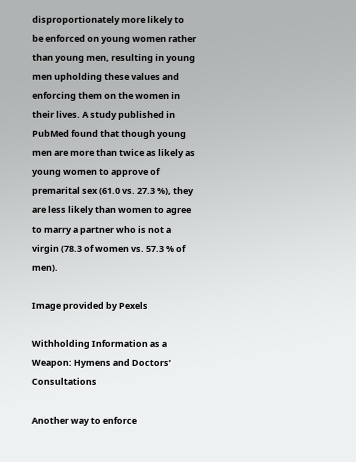disproportionately more likely to be enforced on young women rather than young men, resulting in young men upholding these values and enforcing them on the women in their lives. A study published in PubMed found that though young men are more than twice as likely as young women to approve of premarital sex (61.0 vs. 27.3 %), they are less likely than women to agree to marry a partner who is not a virgin (78.3 of women vs. 57.3 % of men).

Image provided by Pexels

Withholding Information as a Weapon: Hymens and Doctors’ Consultations

Another way to enforce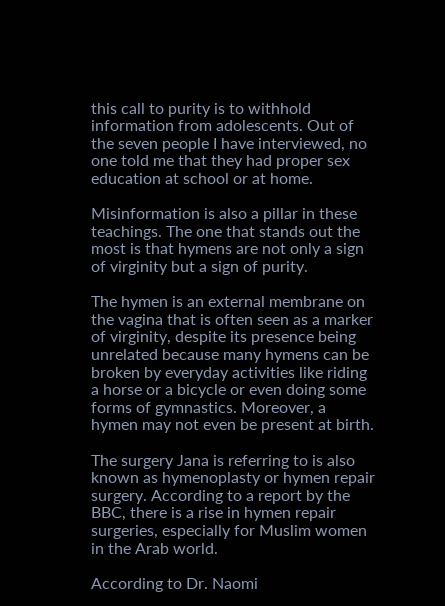this call to purity is to withhold information from adolescents. Out of the seven people I have interviewed, no one told me that they had proper sex education at school or at home.

Misinformation is also a pillar in these teachings. The one that stands out the most is that hymens are not only a sign of virginity but a sign of purity.

The hymen is an external membrane on the vagina that is often seen as a marker of virginity, despite its presence being unrelated because many hymens can be broken by everyday activities like riding a horse or a bicycle or even doing some forms of gymnastics. Moreover, a hymen may not even be present at birth.

The surgery Jana is referring to is also known as hymenoplasty or hymen repair surgery. According to a report by the BBC, there is a rise in hymen repair surgeries, especially for Muslim women in the Arab world.

According to Dr. Naomi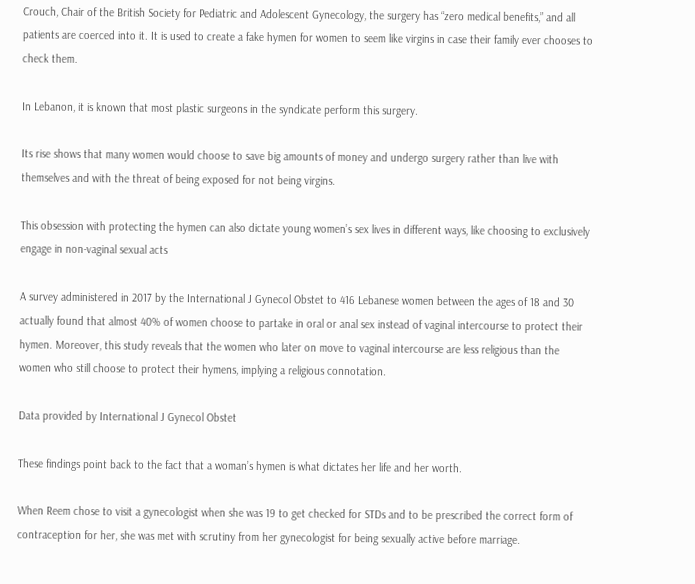Crouch, Chair of the British Society for Pediatric and Adolescent Gynecology, the surgery has “zero medical benefits,” and all patients are coerced into it. It is used to create a fake hymen for women to seem like virgins in case their family ever chooses to check them.

In Lebanon, it is known that most plastic surgeons in the syndicate perform this surgery.

Its rise shows that many women would choose to save big amounts of money and undergo surgery rather than live with themselves and with the threat of being exposed for not being virgins.

This obsession with protecting the hymen can also dictate young women’s sex lives in different ways, like choosing to exclusively engage in non-vaginal sexual acts

A survey administered in 2017 by the International J Gynecol Obstet to 416 Lebanese women between the ages of 18 and 30 actually found that almost 40% of women choose to partake in oral or anal sex instead of vaginal intercourse to protect their hymen. Moreover, this study reveals that the women who later on move to vaginal intercourse are less religious than the women who still choose to protect their hymens, implying a religious connotation.

Data provided by International J Gynecol Obstet

These findings point back to the fact that a woman’s hymen is what dictates her life and her worth.

When Reem chose to visit a gynecologist when she was 19 to get checked for STDs and to be prescribed the correct form of contraception for her, she was met with scrutiny from her gynecologist for being sexually active before marriage.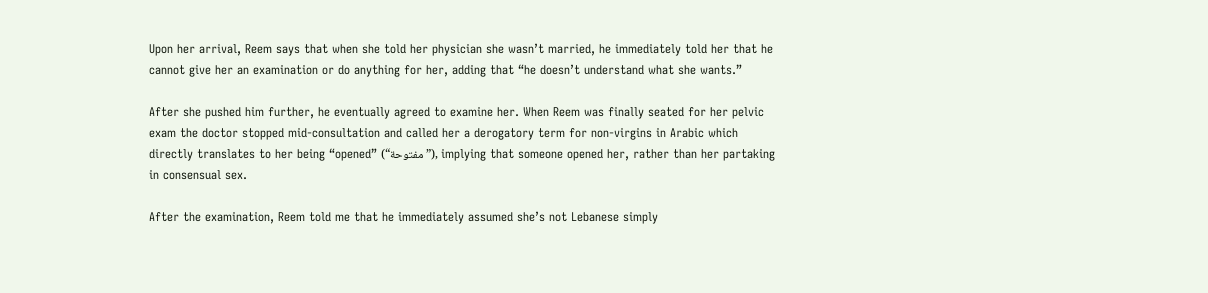Upon her arrival, Reem says that when she told her physician she wasn’t married, he immediately told her that he cannot give her an examination or do anything for her, adding that “he doesn’t understand what she wants.”

After she pushed him further, he eventually agreed to examine her. When Reem was finally seated for her pelvic exam the doctor stopped mid-consultation and called her a derogatory term for non-virgins in Arabic which directly translates to her being “opened” (“مفتوحة”), implying that someone opened her, rather than her partaking in consensual sex.

After the examination, Reem told me that he immediately assumed she’s not Lebanese simply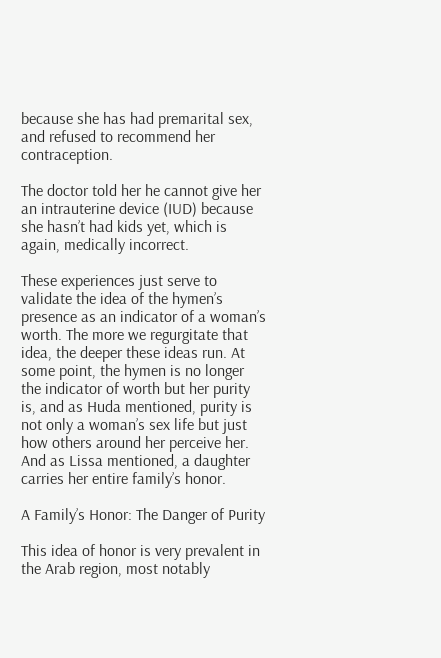because she has had premarital sex, and refused to recommend her contraception.

The doctor told her he cannot give her an intrauterine device (IUD) because she hasn’t had kids yet, which is again, medically incorrect.

These experiences just serve to validate the idea of the hymen’s presence as an indicator of a woman’s worth. The more we regurgitate that idea, the deeper these ideas run. At some point, the hymen is no longer the indicator of worth but her purity is, and as Huda mentioned, purity is not only a woman’s sex life but just how others around her perceive her. And as Lissa mentioned, a daughter carries her entire family’s honor.

A Family’s Honor: The Danger of Purity

This idea of honor is very prevalent in the Arab region, most notably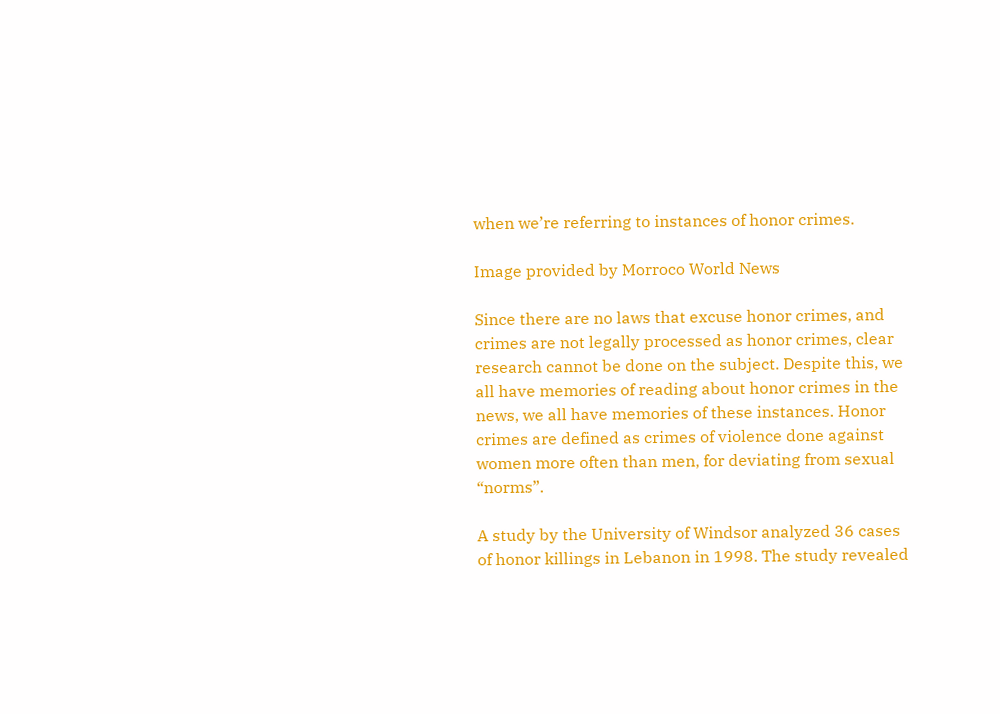when we’re referring to instances of honor crimes.

Image provided by Morroco World News

Since there are no laws that excuse honor crimes, and crimes are not legally processed as honor crimes, clear research cannot be done on the subject. Despite this, we all have memories of reading about honor crimes in the news, we all have memories of these instances. Honor crimes are defined as crimes of violence done against women more often than men, for deviating from sexual “norms”.

A study by the University of Windsor analyzed 36 cases of honor killings in Lebanon in 1998. The study revealed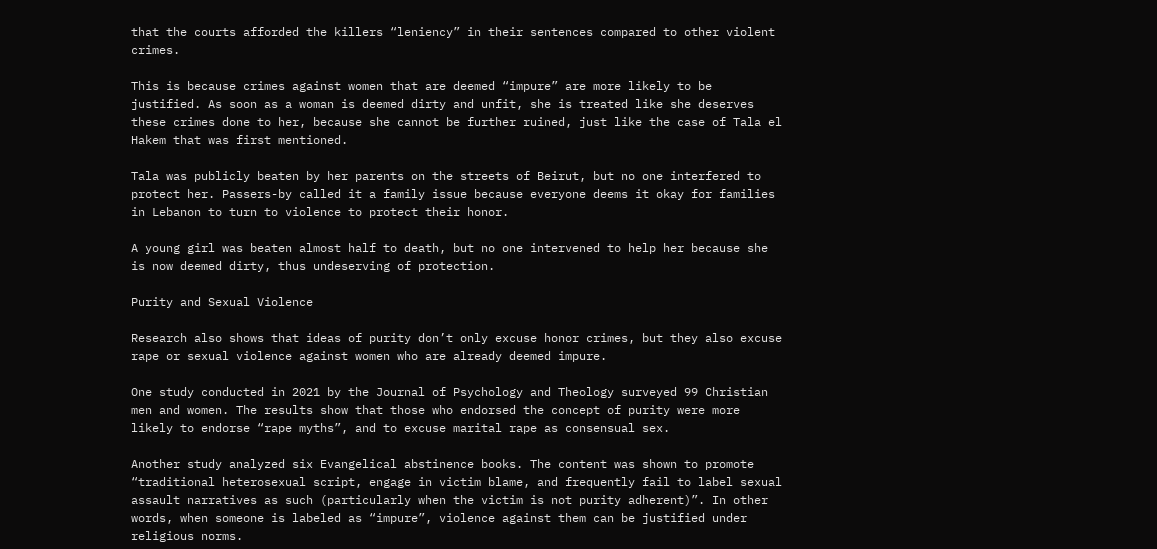that the courts afforded the killers “leniency” in their sentences compared to other violent crimes.

This is because crimes against women that are deemed “impure” are more likely to be justified. As soon as a woman is deemed dirty and unfit, she is treated like she deserves these crimes done to her, because she cannot be further ruined, just like the case of Tala el Hakem that was first mentioned.

Tala was publicly beaten by her parents on the streets of Beirut, but no one interfered to protect her. Passers-by called it a family issue because everyone deems it okay for families in Lebanon to turn to violence to protect their honor.

A young girl was beaten almost half to death, but no one intervened to help her because she is now deemed dirty, thus undeserving of protection.

Purity and Sexual Violence

Research also shows that ideas of purity don’t only excuse honor crimes, but they also excuse rape or sexual violence against women who are already deemed impure.

One study conducted in 2021 by the Journal of Psychology and Theology surveyed 99 Christian men and women. The results show that those who endorsed the concept of purity were more likely to endorse “rape myths”, and to excuse marital rape as consensual sex.

Another study analyzed six Evangelical abstinence books. The content was shown to promote “traditional heterosexual script, engage in victim blame, and frequently fail to label sexual assault narratives as such (particularly when the victim is not purity adherent)”. In other words, when someone is labeled as “impure”, violence against them can be justified under religious norms.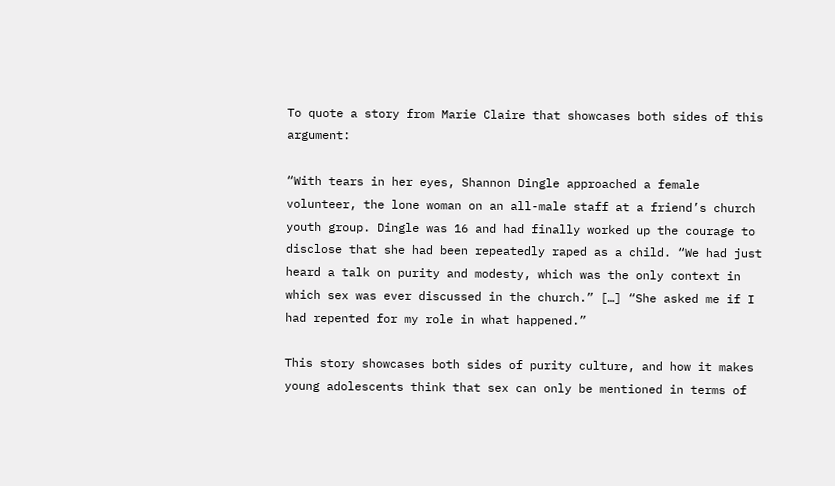To quote a story from Marie Claire that showcases both sides of this argument:

“With tears in her eyes, Shannon Dingle approached a female volunteer, the lone woman on an all-male staff at a friend’s church youth group. Dingle was 16 and had finally worked up the courage to disclose that she had been repeatedly raped as a child. “We had just heard a talk on purity and modesty, which was the only context in which sex was ever discussed in the church.” […] “She asked me if I had repented for my role in what happened.”

This story showcases both sides of purity culture, and how it makes young adolescents think that sex can only be mentioned in terms of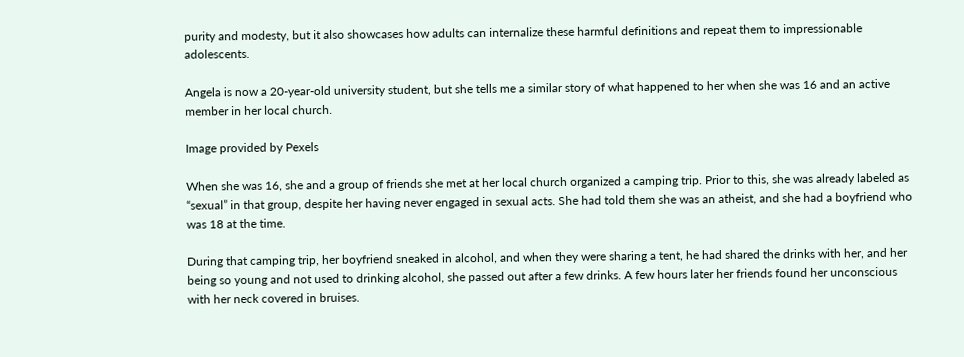purity and modesty, but it also showcases how adults can internalize these harmful definitions and repeat them to impressionable adolescents.

Angela is now a 20-year-old university student, but she tells me a similar story of what happened to her when she was 16 and an active member in her local church.

Image provided by Pexels

When she was 16, she and a group of friends she met at her local church organized a camping trip. Prior to this, she was already labeled as “sexual” in that group, despite her having never engaged in sexual acts. She had told them she was an atheist, and she had a boyfriend who was 18 at the time.

During that camping trip, her boyfriend sneaked in alcohol, and when they were sharing a tent, he had shared the drinks with her, and her being so young and not used to drinking alcohol, she passed out after a few drinks. A few hours later her friends found her unconscious with her neck covered in bruises.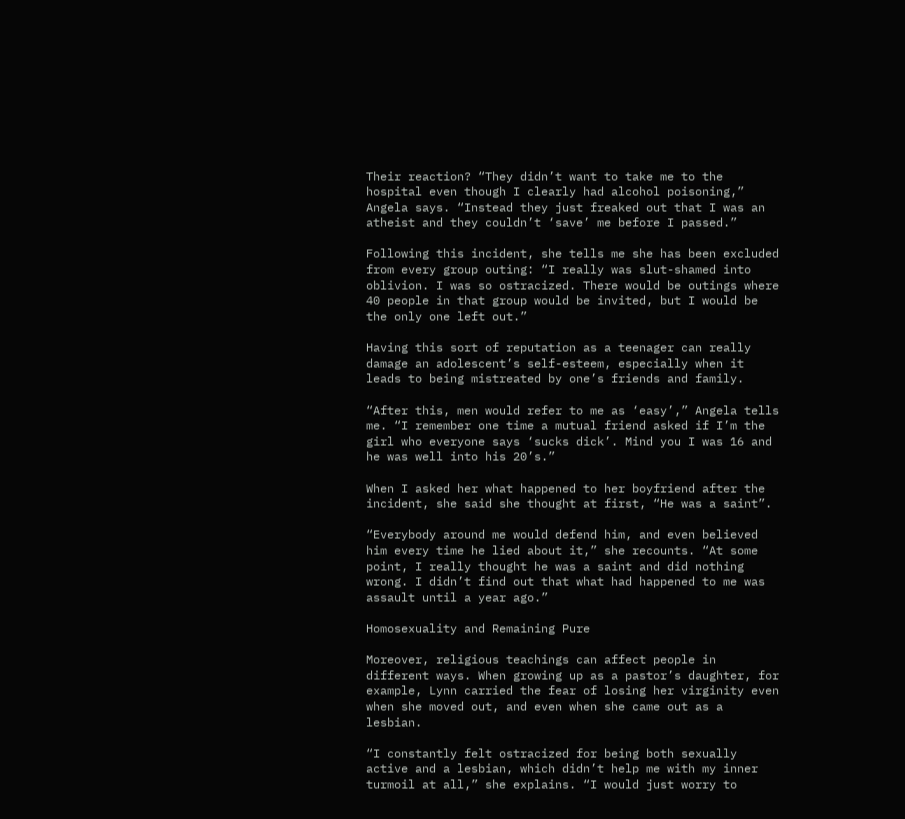Their reaction? “They didn’t want to take me to the hospital even though I clearly had alcohol poisoning,” Angela says. “Instead they just freaked out that I was an atheist and they couldn’t ‘save’ me before I passed.”

Following this incident, she tells me she has been excluded from every group outing: “I really was slut-shamed into oblivion. I was so ostracized. There would be outings where 40 people in that group would be invited, but I would be the only one left out.”

Having this sort of reputation as a teenager can really damage an adolescent’s self-esteem, especially when it leads to being mistreated by one’s friends and family.

“After this, men would refer to me as ‘easy’,” Angela tells me. “I remember one time a mutual friend asked if I’m the girl who everyone says ‘sucks dick’. Mind you I was 16 and he was well into his 20’s.”

When I asked her what happened to her boyfriend after the incident, she said she thought at first, “He was a saint”.

“Everybody around me would defend him, and even believed him every time he lied about it,” she recounts. “At some point, I really thought he was a saint and did nothing wrong. I didn’t find out that what had happened to me was assault until a year ago.”

Homosexuality and Remaining Pure

Moreover, religious teachings can affect people in different ways. When growing up as a pastor’s daughter, for example, Lynn carried the fear of losing her virginity even when she moved out, and even when she came out as a lesbian.

“I constantly felt ostracized for being both sexually active and a lesbian, which didn’t help me with my inner turmoil at all,” she explains. “I would just worry to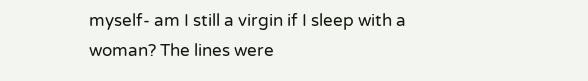myself- am I still a virgin if I sleep with a woman? The lines were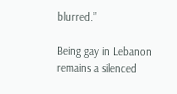blurred.”

Being gay in Lebanon remains a silenced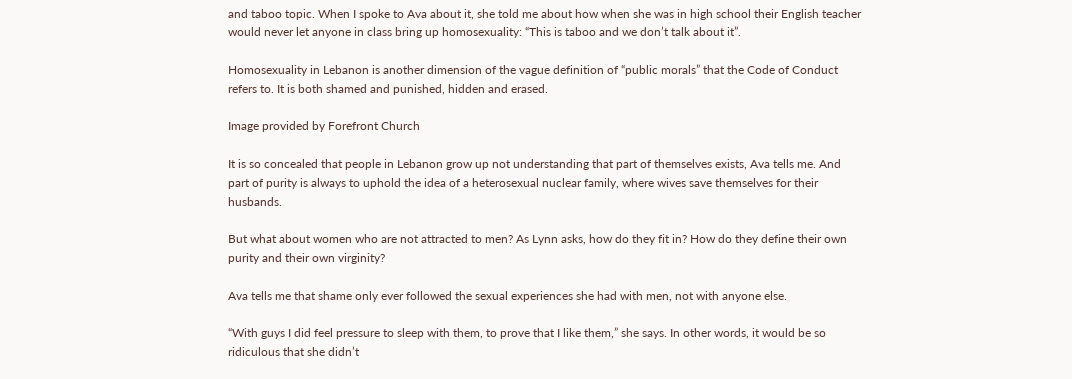and taboo topic. When I spoke to Ava about it, she told me about how when she was in high school their English teacher would never let anyone in class bring up homosexuality: “This is taboo and we don’t talk about it”.

Homosexuality in Lebanon is another dimension of the vague definition of “public morals” that the Code of Conduct refers to. It is both shamed and punished, hidden and erased.

Image provided by Forefront Church

It is so concealed that people in Lebanon grow up not understanding that part of themselves exists, Ava tells me. And part of purity is always to uphold the idea of a heterosexual nuclear family, where wives save themselves for their husbands.

But what about women who are not attracted to men? As Lynn asks, how do they fit in? How do they define their own purity and their own virginity?

Ava tells me that shame only ever followed the sexual experiences she had with men, not with anyone else.

“With guys I did feel pressure to sleep with them, to prove that I like them,” she says. In other words, it would be so ridiculous that she didn’t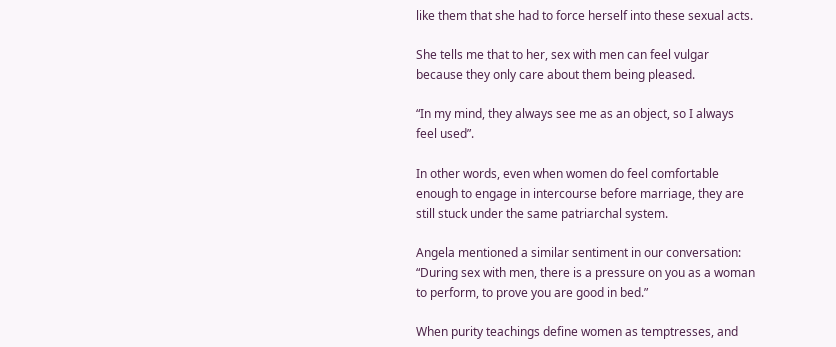like them that she had to force herself into these sexual acts.

She tells me that to her, sex with men can feel vulgar because they only care about them being pleased.

“In my mind, they always see me as an object, so I always feel used”.

In other words, even when women do feel comfortable enough to engage in intercourse before marriage, they are still stuck under the same patriarchal system.

Angela mentioned a similar sentiment in our conversation: “During sex with men, there is a pressure on you as a woman to perform, to prove you are good in bed.”

When purity teachings define women as temptresses, and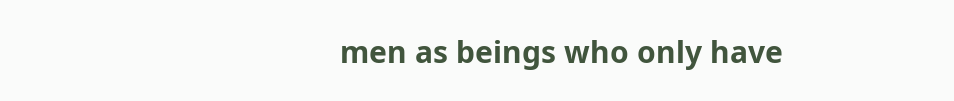men as beings who only have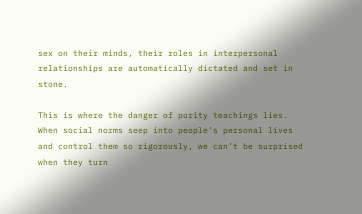sex on their minds, their roles in interpersonal relationships are automatically dictated and set in stone.

This is where the danger of purity teachings lies. When social norms seep into people’s personal lives and control them so rigorously, we can’t be surprised when they turn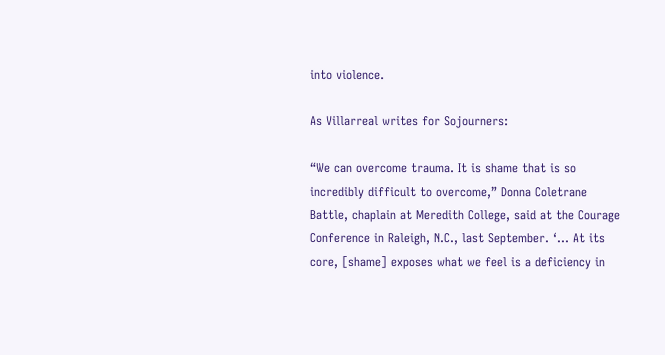into violence.

As Villarreal writes for Sojourners:

“We can overcome trauma. It is shame that is so incredibly difficult to overcome,” Donna Coletrane Battle, chaplain at Meredith College, said at the Courage Conference in Raleigh, N.C., last September. ‘… At its core, [shame] exposes what we feel is a deficiency in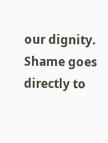our dignity. Shame goes directly to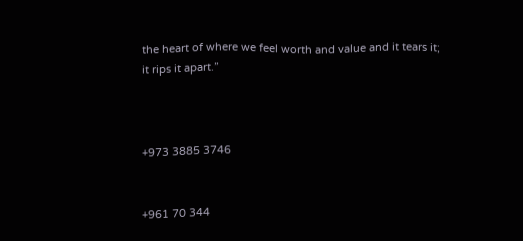the heart of where we feel worth and value and it tears it; it rips it apart.”



+973 3885 3746


+961 70 344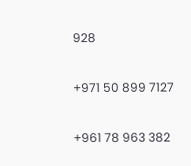928


+971 50 899 7127


+961 78 963 382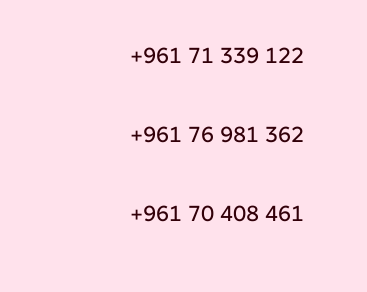+961 71 339 122


+961 76 981 362


+961 70 408 461